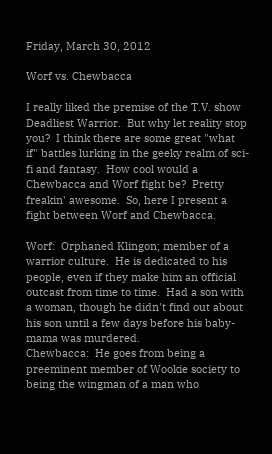Friday, March 30, 2012

Worf vs. Chewbacca

I really liked the premise of the T.V. show Deadliest Warrior.  But why let reality stop you?  I think there are some great "what if" battles lurking in the geeky realm of sci-fi and fantasy.  How cool would a Chewbacca and Worf fight be?  Pretty freakin' awesome.  So, here I present a fight between Worf and Chewbacca.

Worf:  Orphaned Klingon; member of a warrior culture.  He is dedicated to his people, even if they make him an official outcast from time to time.  Had a son with a woman, though he didn't find out about his son until a few days before his baby-mama was murdered.
Chewbacca:  He goes from being a preeminent member of Wookie society to being the wingman of a man who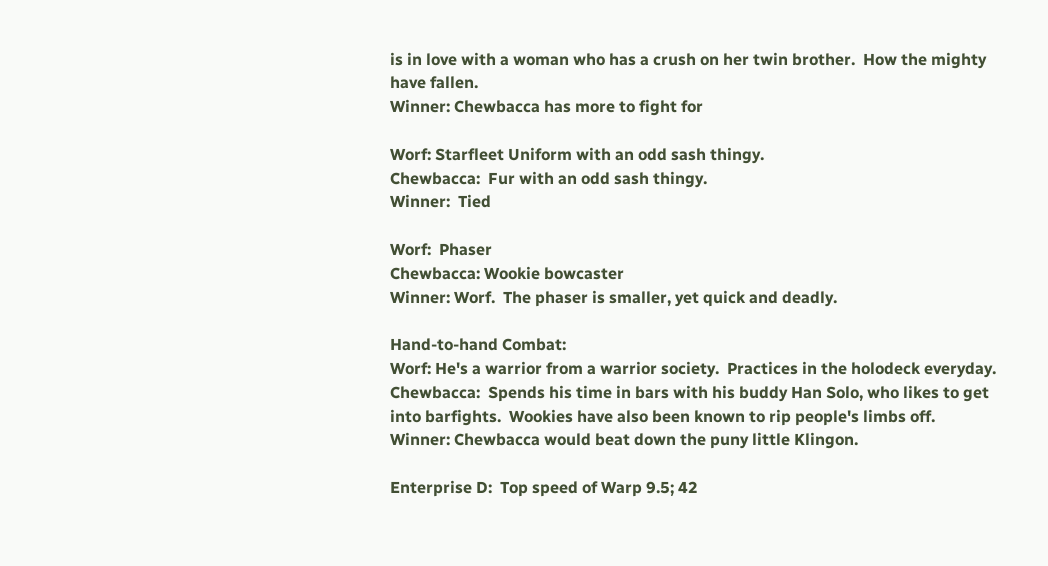is in love with a woman who has a crush on her twin brother.  How the mighty have fallen.
Winner: Chewbacca has more to fight for

Worf: Starfleet Uniform with an odd sash thingy.
Chewbacca:  Fur with an odd sash thingy.
Winner:  Tied

Worf:  Phaser
Chewbacca: Wookie bowcaster
Winner: Worf.  The phaser is smaller, yet quick and deadly.

Hand-to-hand Combat:
Worf: He's a warrior from a warrior society.  Practices in the holodeck everyday.
Chewbacca:  Spends his time in bars with his buddy Han Solo, who likes to get into barfights.  Wookies have also been known to rip people's limbs off.
Winner: Chewbacca would beat down the puny little Klingon.

Enterprise D:  Top speed of Warp 9.5; 42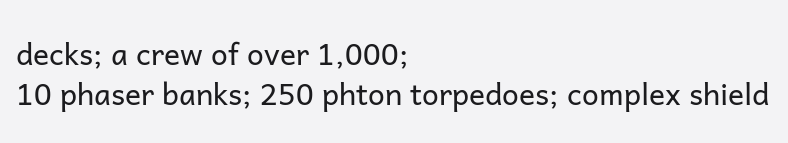decks; a crew of over 1,000;
10 phaser banks; 250 phton torpedoes; complex shield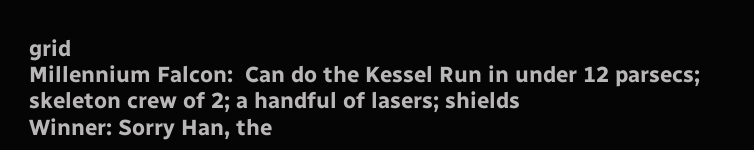grid
Millennium Falcon:  Can do the Kessel Run in under 12 parsecs;
skeleton crew of 2; a handful of lasers; shields
Winner: Sorry Han, the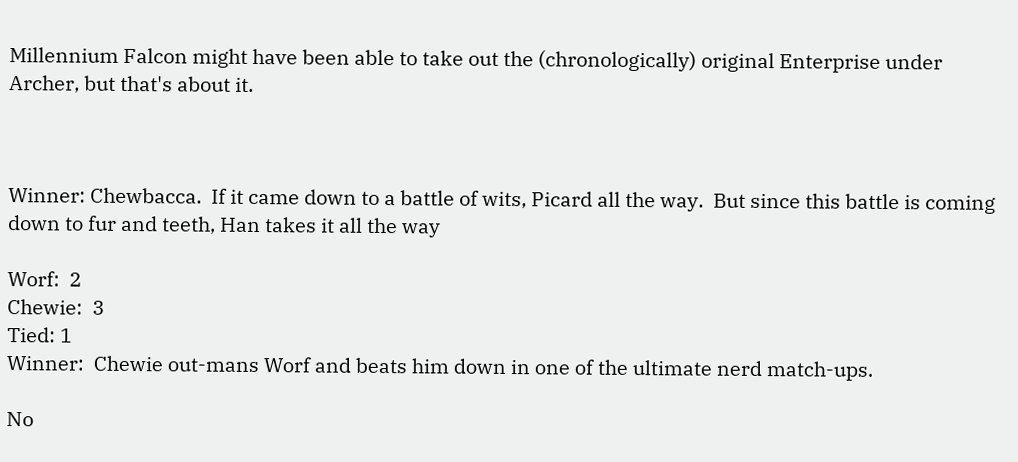Millennium Falcon might have been able to take out the (chronologically) original Enterprise under Archer, but that's about it.



Winner: Chewbacca.  If it came down to a battle of wits, Picard all the way.  But since this battle is coming down to fur and teeth, Han takes it all the way

Worf:  2
Chewie:  3
Tied: 1
Winner:  Chewie out-mans Worf and beats him down in one of the ultimate nerd match-ups.

No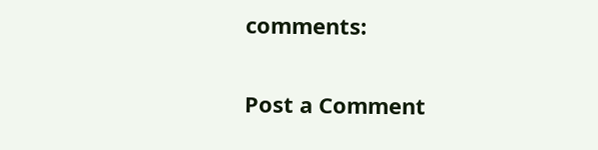comments:

Post a Comment